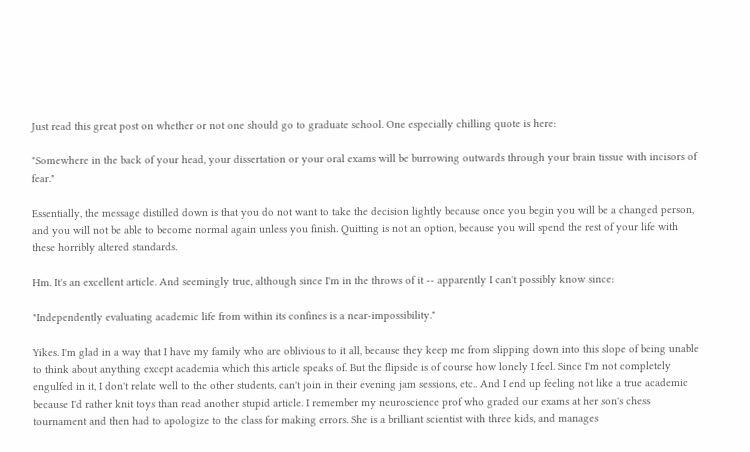Just read this great post on whether or not one should go to graduate school. One especially chilling quote is here:

"Somewhere in the back of your head, your dissertation or your oral exams will be burrowing outwards through your brain tissue with incisors of fear."

Essentially, the message distilled down is that you do not want to take the decision lightly because once you begin you will be a changed person, and you will not be able to become normal again unless you finish. Quitting is not an option, because you will spend the rest of your life with these horribly altered standards.

Hm. It's an excellent article. And seemingly true, although since I'm in the throws of it -- apparently I can't possibly know since:

"Independently evaluating academic life from within its confines is a near-impossibility."

Yikes. I'm glad in a way that I have my family who are oblivious to it all, because they keep me from slipping down into this slope of being unable to think about anything except academia which this article speaks of. But the flipside is of course how lonely I feel. Since I'm not completely engulfed in it, I don't relate well to the other students, can't join in their evening jam sessions, etc.. And I end up feeling not like a true academic because I'd rather knit toys than read another stupid article. I remember my neuroscience prof who graded our exams at her son's chess tournament and then had to apologize to the class for making errors. She is a brilliant scientist with three kids, and manages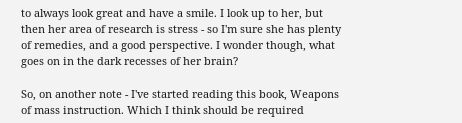to always look great and have a smile. I look up to her, but then her area of research is stress - so I'm sure she has plenty of remedies, and a good perspective. I wonder though, what goes on in the dark recesses of her brain?

So, on another note - I've started reading this book, Weapons of mass instruction. Which I think should be required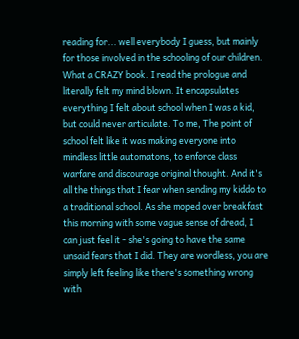reading for... well everybody I guess, but mainly for those involved in the schooling of our children. What a CRAZY book. I read the prologue and literally felt my mind blown. It encapsulates everything I felt about school when I was a kid, but could never articulate. To me, The point of school felt like it was making everyone into mindless little automatons, to enforce class warfare and discourage original thought. And it's all the things that I fear when sending my kiddo to a traditional school. As she moped over breakfast this morning with some vague sense of dread, I can just feel it - she's going to have the same unsaid fears that I did. They are wordless, you are simply left feeling like there's something wrong with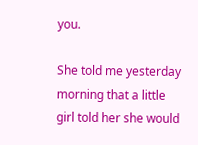you.

She told me yesterday morning that a little girl told her she would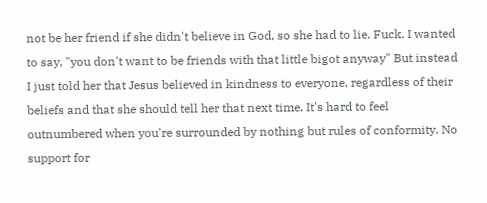not be her friend if she didn't believe in God, so she had to lie. Fuck. I wanted to say, "you don't want to be friends with that little bigot anyway" But instead I just told her that Jesus believed in kindness to everyone, regardless of their beliefs and that she should tell her that next time. It's hard to feel outnumbered when you're surrounded by nothing but rules of conformity. No support for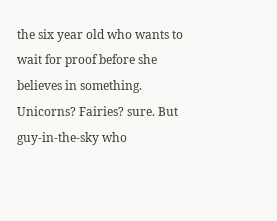the six year old who wants to wait for proof before she believes in something. Unicorns? Fairies? sure. But guy-in-the-sky who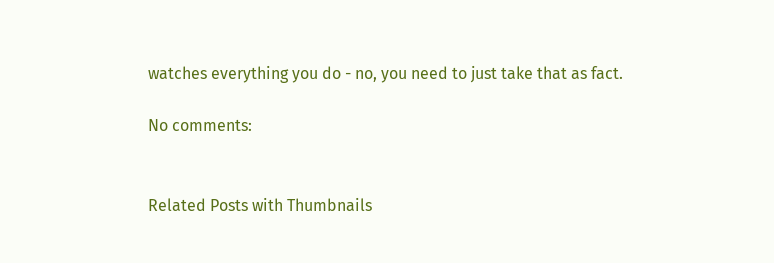watches everything you do - no, you need to just take that as fact.

No comments:


Related Posts with Thumbnails